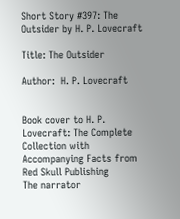Short Story #397: The Outsider by H. P. Lovecraft

Title: The Outsider

Author:  H. P. Lovecraft


Book cover to H. P. Lovecraft: The Complete Collection with Accompanying Facts from Red Skull Publishing
The narrator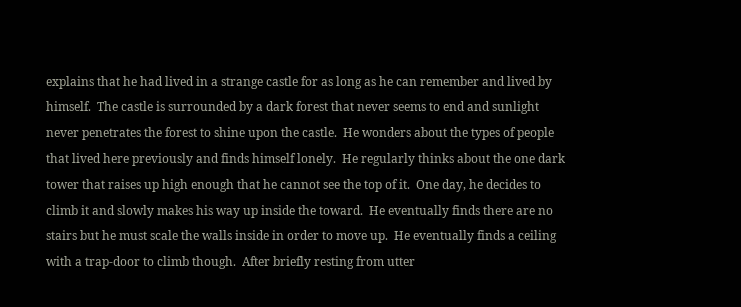explains that he had lived in a strange castle for as long as he can remember and lived by himself.  The castle is surrounded by a dark forest that never seems to end and sunlight never penetrates the forest to shine upon the castle.  He wonders about the types of people that lived here previously and finds himself lonely.  He regularly thinks about the one dark tower that raises up high enough that he cannot see the top of it.  One day, he decides to climb it and slowly makes his way up inside the toward.  He eventually finds there are no stairs but he must scale the walls inside in order to move up.  He eventually finds a ceiling with a trap-door to climb though.  After briefly resting from utter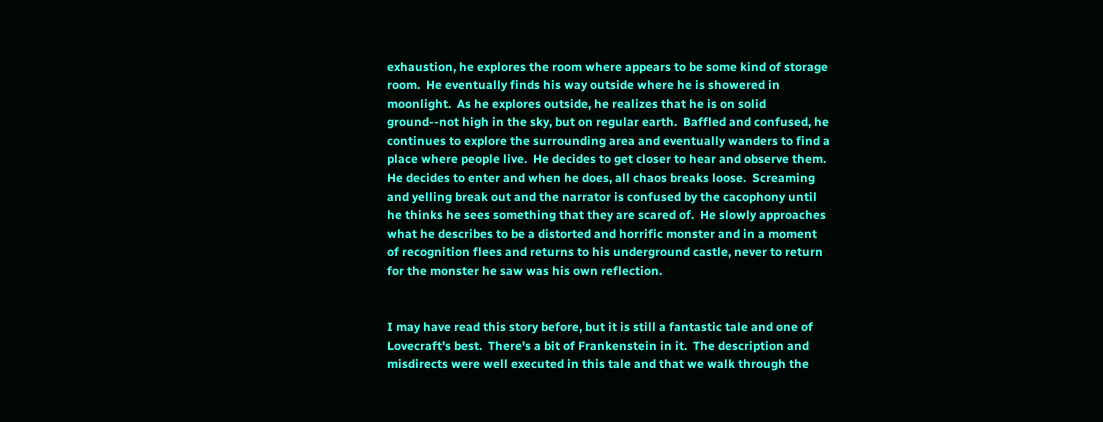exhaustion, he explores the room where appears to be some kind of storage room.  He eventually finds his way outside where he is showered in moonlight.  As he explores outside, he realizes that he is on solid ground--not high in the sky, but on regular earth.  Baffled and confused, he continues to explore the surrounding area and eventually wanders to find a place where people live.  He decides to get closer to hear and observe them. He decides to enter and when he does, all chaos breaks loose.  Screaming and yelling break out and the narrator is confused by the cacophony until he thinks he sees something that they are scared of.  He slowly approaches what he describes to be a distorted and horrific monster and in a moment of recognition flees and returns to his underground castle, never to return for the monster he saw was his own reflection.


I may have read this story before, but it is still a fantastic tale and one of Lovecraft's best.  There's a bit of Frankenstein in it.  The description and misdirects were well executed in this tale and that we walk through the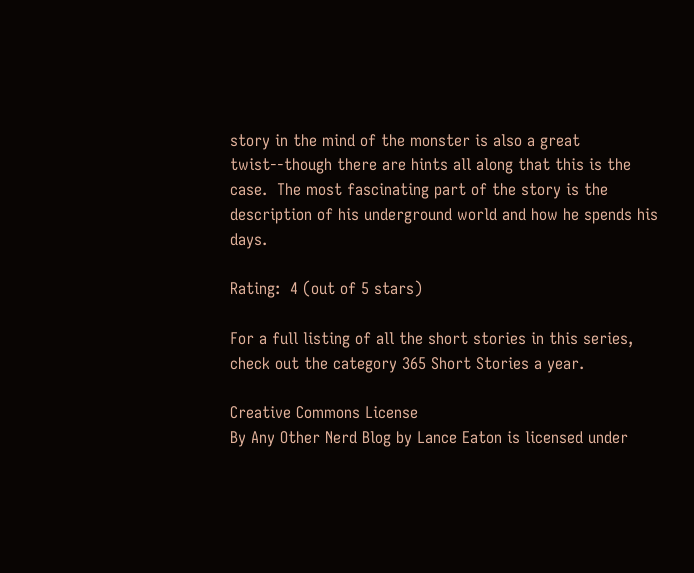story in the mind of the monster is also a great twist--though there are hints all along that this is the case.  The most fascinating part of the story is the description of his underground world and how he spends his days.

Rating:  4 (out of 5 stars)

For a full listing of all the short stories in this series, check out the category 365 Short Stories a year.

Creative Commons License
By Any Other Nerd Blog by Lance Eaton is licensed under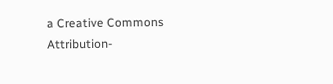a Creative Commons Attribution-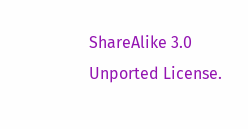ShareAlike 3.0 Unported License.